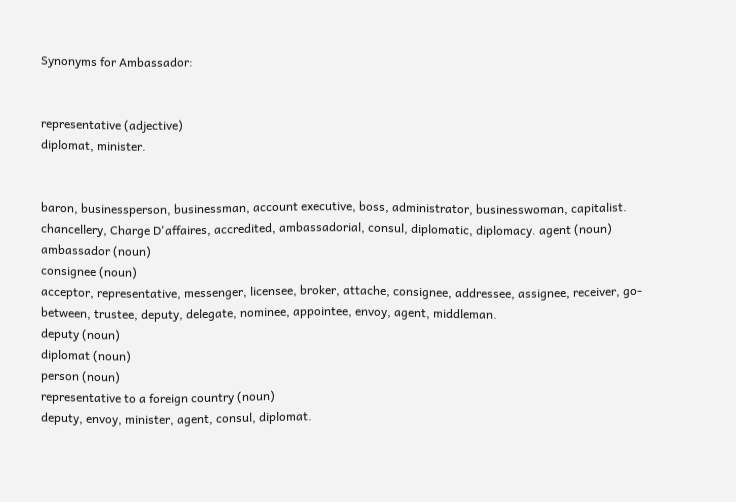Synonyms for Ambassador:


representative (adjective)
diplomat, minister.


baron, businessperson, businessman, account executive, boss, administrator, businesswoman, capitalist. chancellery, Charge D'affaires, accredited, ambassadorial, consul, diplomatic, diplomacy. agent (noun)
ambassador (noun)
consignee (noun)
acceptor, representative, messenger, licensee, broker, attache, consignee, addressee, assignee, receiver, go-between, trustee, deputy, delegate, nominee, appointee, envoy, agent, middleman.
deputy (noun)
diplomat (noun)
person (noun)
representative to a foreign country (noun)
deputy, envoy, minister, agent, consul, diplomat.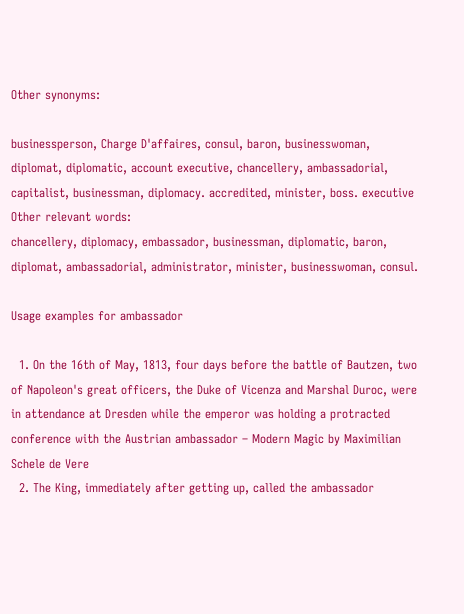Other synonyms:

businessperson, Charge D'affaires, consul, baron, businesswoman, diplomat, diplomatic, account executive, chancellery, ambassadorial, capitalist, businessman, diplomacy. accredited, minister, boss. executive
Other relevant words:
chancellery, diplomacy, embassador, businessman, diplomatic, baron, diplomat, ambassadorial, administrator, minister, businesswoman, consul.

Usage examples for ambassador

  1. On the 16th of May, 1813, four days before the battle of Bautzen, two of Napoleon's great officers, the Duke of Vicenza and Marshal Duroc, were in attendance at Dresden while the emperor was holding a protracted conference with the Austrian ambassador – Modern Magic by Maximilian Schele de Vere
  2. The King, immediately after getting up, called the ambassador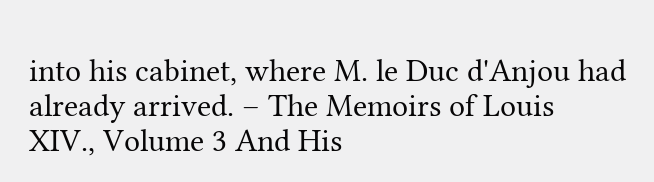into his cabinet, where M. le Duc d'Anjou had already arrived. – The Memoirs of Louis XIV., Volume 3 And His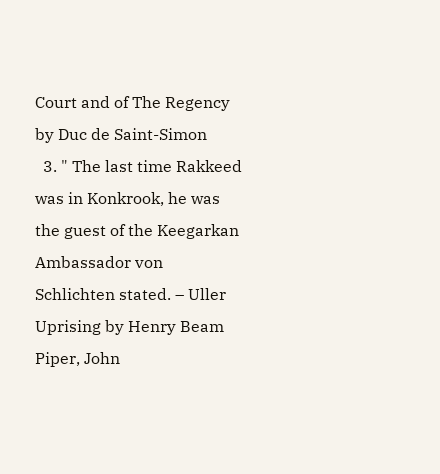Court and of The Regency by Duc de Saint-Simon
  3. " The last time Rakkeed was in Konkrook, he was the guest of the Keegarkan Ambassador von Schlichten stated. – Uller Uprising by Henry Beam Piper, John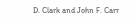D. Clark and John F. Carr